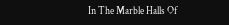In The Marble Halls Of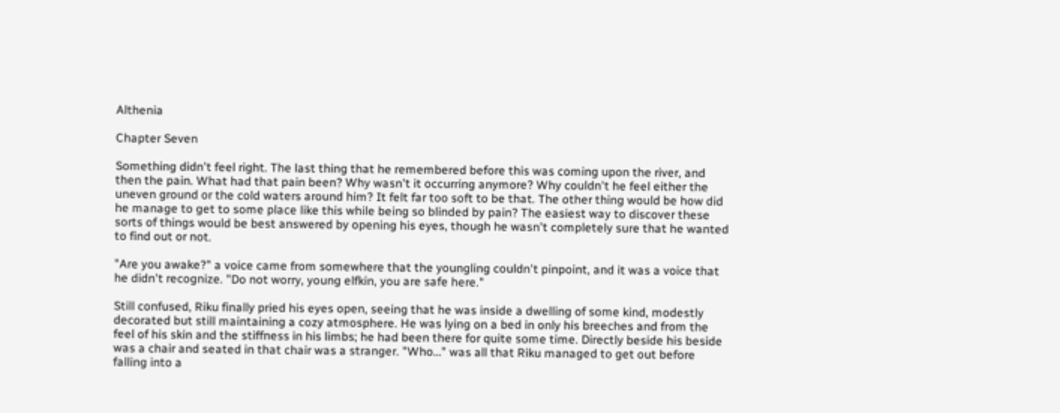Althenia

Chapter Seven

Something didn't feel right. The last thing that he remembered before this was coming upon the river, and then the pain. What had that pain been? Why wasn't it occurring anymore? Why couldn't he feel either the uneven ground or the cold waters around him? It felt far too soft to be that. The other thing would be how did he manage to get to some place like this while being so blinded by pain? The easiest way to discover these sorts of things would be best answered by opening his eyes, though he wasn't completely sure that he wanted to find out or not.

"Are you awake?" a voice came from somewhere that the youngling couldn't pinpoint, and it was a voice that he didn't recognize. "Do not worry, young elfkin, you are safe here."

Still confused, Riku finally pried his eyes open, seeing that he was inside a dwelling of some kind, modestly decorated but still maintaining a cozy atmosphere. He was lying on a bed in only his breeches and from the feel of his skin and the stiffness in his limbs; he had been there for quite some time. Directly beside his beside was a chair and seated in that chair was a stranger. "Who…" was all that Riku managed to get out before falling into a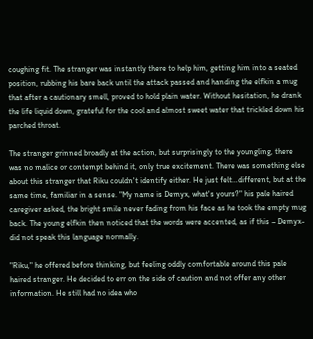coughing fit. The stranger was instantly there to help him, getting him into a seated position, rubbing his bare back until the attack passed and handing the elfkin a mug that after a cautionary smell, proved to hold plain water. Without hesitation, he drank the life liquid down, grateful for the cool and almost sweet water that trickled down his parched throat.

The stranger grinned broadly at the action, but surprisingly to the youngling, there was no malice or contempt behind it, only true excitement. There was something else about this stranger that Riku couldn't identify either. He just felt…different, but at the same time, familiar in a sense. "My name is Demyx, what's yours?" his pale haired caregiver asked, the bright smile never fading from his face as he took the empty mug back. The young elfkin then noticed that the words were accented, as if this – Demyx- did not speak this language normally.

"Riku," he offered before thinking, but feeling oddly comfortable around this pale haired stranger. He decided to err on the side of caution and not offer any other information. He still had no idea who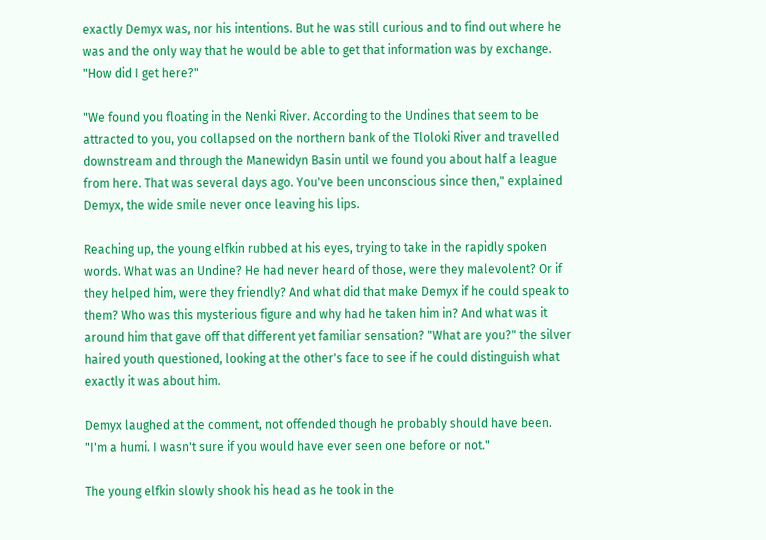exactly Demyx was, nor his intentions. But he was still curious and to find out where he was and the only way that he would be able to get that information was by exchange. "How did I get here?"

"We found you floating in the Nenki River. According to the Undines that seem to be attracted to you, you collapsed on the northern bank of the Tloloki River and travelled downstream and through the Manewidyn Basin until we found you about half a league from here. That was several days ago. You've been unconscious since then," explained Demyx, the wide smile never once leaving his lips.

Reaching up, the young elfkin rubbed at his eyes, trying to take in the rapidly spoken words. What was an Undine? He had never heard of those, were they malevolent? Or if they helped him, were they friendly? And what did that make Demyx if he could speak to them? Who was this mysterious figure and why had he taken him in? And what was it around him that gave off that different yet familiar sensation? "What are you?" the silver haired youth questioned, looking at the other's face to see if he could distinguish what exactly it was about him.

Demyx laughed at the comment, not offended though he probably should have been. "I'm a humi. I wasn't sure if you would have ever seen one before or not."

The young elfkin slowly shook his head as he took in the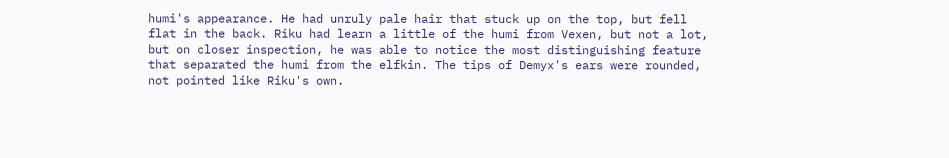humi's appearance. He had unruly pale hair that stuck up on the top, but fell flat in the back. Riku had learn a little of the humi from Vexen, but not a lot, but on closer inspection, he was able to notice the most distinguishing feature that separated the humi from the elfkin. The tips of Demyx's ears were rounded, not pointed like Riku's own.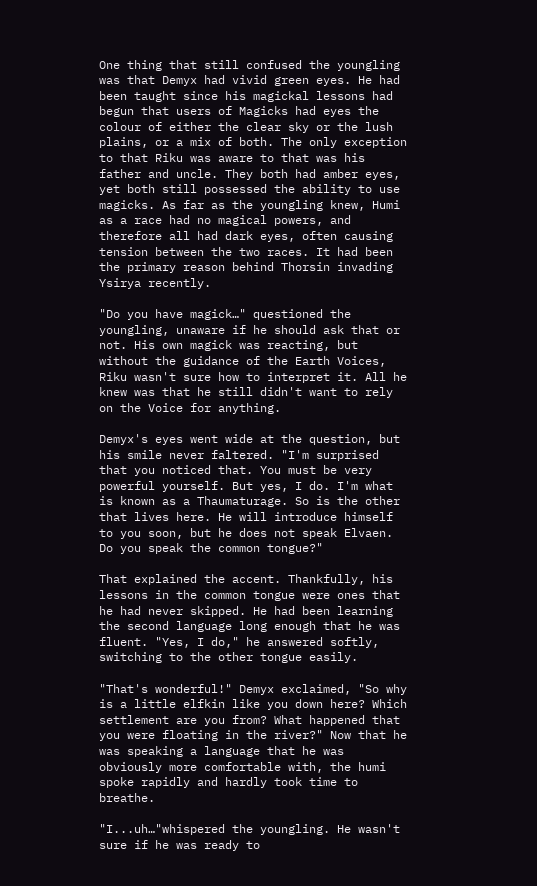One thing that still confused the youngling was that Demyx had vivid green eyes. He had been taught since his magickal lessons had begun that users of Magicks had eyes the colour of either the clear sky or the lush plains, or a mix of both. The only exception to that Riku was aware to that was his father and uncle. They both had amber eyes, yet both still possessed the ability to use magicks. As far as the youngling knew, Humi as a race had no magical powers, and therefore all had dark eyes, often causing tension between the two races. It had been the primary reason behind Thorsin invading Ysirya recently.

"Do you have magick…" questioned the youngling, unaware if he should ask that or not. His own magick was reacting, but without the guidance of the Earth Voices, Riku wasn't sure how to interpret it. All he knew was that he still didn't want to rely on the Voice for anything.

Demyx's eyes went wide at the question, but his smile never faltered. "I'm surprised that you noticed that. You must be very powerful yourself. But yes, I do. I'm what is known as a Thaumaturage. So is the other that lives here. He will introduce himself to you soon, but he does not speak Elvaen. Do you speak the common tongue?"

That explained the accent. Thankfully, his lessons in the common tongue were ones that he had never skipped. He had been learning the second language long enough that he was fluent. "Yes, I do," he answered softly, switching to the other tongue easily.

"That's wonderful!" Demyx exclaimed, "So why is a little elfkin like you down here? Which settlement are you from? What happened that you were floating in the river?" Now that he was speaking a language that he was obviously more comfortable with, the humi spoke rapidly and hardly took time to breathe.

"I...uh…"whispered the youngling. He wasn't sure if he was ready to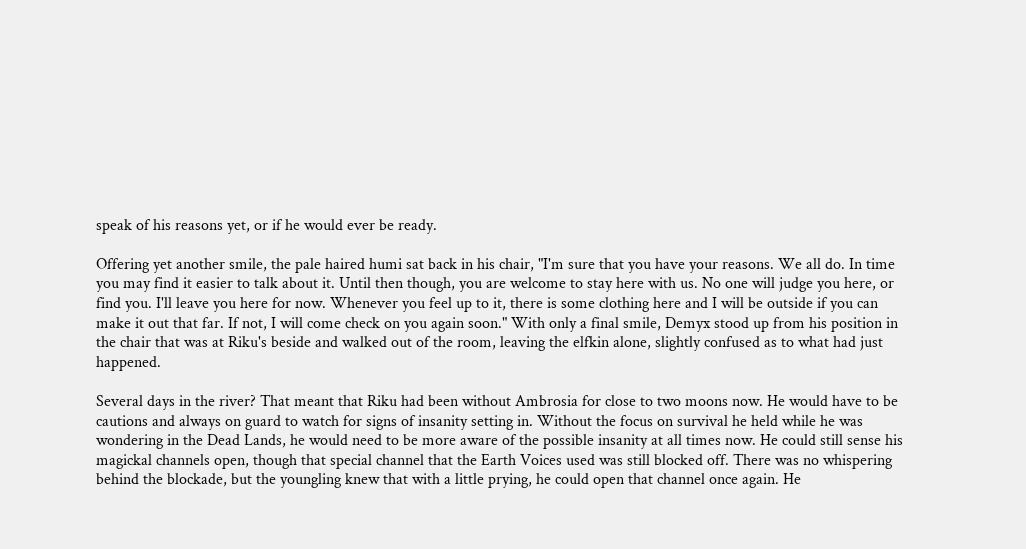speak of his reasons yet, or if he would ever be ready.

Offering yet another smile, the pale haired humi sat back in his chair, "I'm sure that you have your reasons. We all do. In time you may find it easier to talk about it. Until then though, you are welcome to stay here with us. No one will judge you here, or find you. I'll leave you here for now. Whenever you feel up to it, there is some clothing here and I will be outside if you can make it out that far. If not, I will come check on you again soon." With only a final smile, Demyx stood up from his position in the chair that was at Riku's beside and walked out of the room, leaving the elfkin alone, slightly confused as to what had just happened.

Several days in the river? That meant that Riku had been without Ambrosia for close to two moons now. He would have to be cautions and always on guard to watch for signs of insanity setting in. Without the focus on survival he held while he was wondering in the Dead Lands, he would need to be more aware of the possible insanity at all times now. He could still sense his magickal channels open, though that special channel that the Earth Voices used was still blocked off. There was no whispering behind the blockade, but the youngling knew that with a little prying, he could open that channel once again. He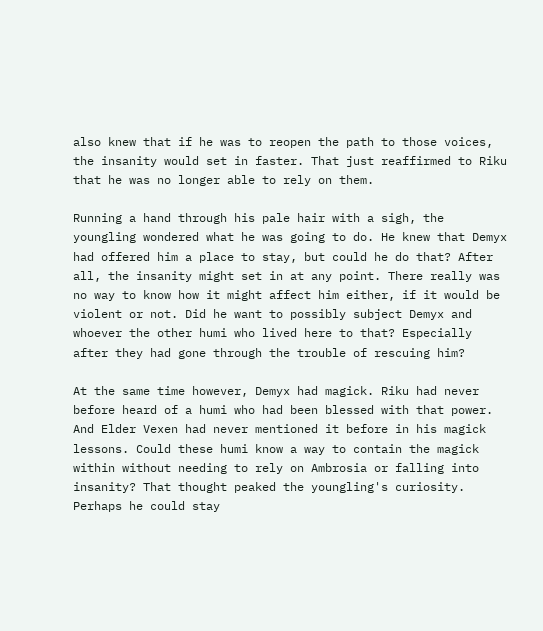also knew that if he was to reopen the path to those voices, the insanity would set in faster. That just reaffirmed to Riku that he was no longer able to rely on them.

Running a hand through his pale hair with a sigh, the youngling wondered what he was going to do. He knew that Demyx had offered him a place to stay, but could he do that? After all, the insanity might set in at any point. There really was no way to know how it might affect him either, if it would be violent or not. Did he want to possibly subject Demyx and whoever the other humi who lived here to that? Especially after they had gone through the trouble of rescuing him?

At the same time however, Demyx had magick. Riku had never before heard of a humi who had been blessed with that power. And Elder Vexen had never mentioned it before in his magick lessons. Could these humi know a way to contain the magick within without needing to rely on Ambrosia or falling into insanity? That thought peaked the youngling's curiosity. Perhaps he could stay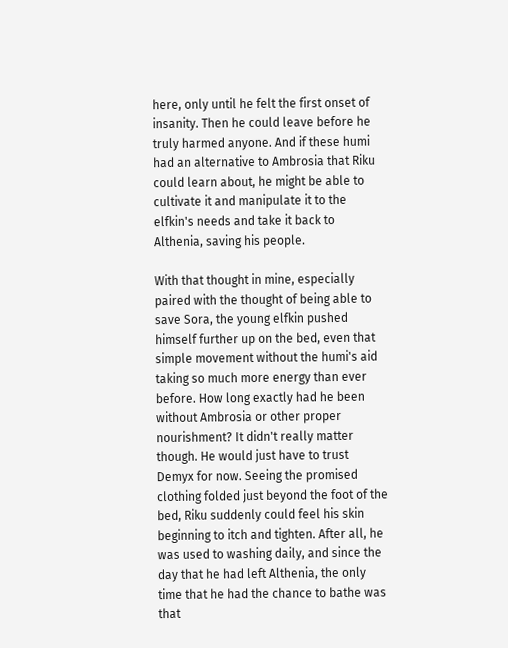here, only until he felt the first onset of insanity. Then he could leave before he truly harmed anyone. And if these humi had an alternative to Ambrosia that Riku could learn about, he might be able to cultivate it and manipulate it to the elfkin's needs and take it back to Althenia, saving his people.

With that thought in mine, especially paired with the thought of being able to save Sora, the young elfkin pushed himself further up on the bed, even that simple movement without the humi's aid taking so much more energy than ever before. How long exactly had he been without Ambrosia or other proper nourishment? It didn't really matter though. He would just have to trust Demyx for now. Seeing the promised clothing folded just beyond the foot of the bed, Riku suddenly could feel his skin beginning to itch and tighten. After all, he was used to washing daily, and since the day that he had left Althenia, the only time that he had the chance to bathe was that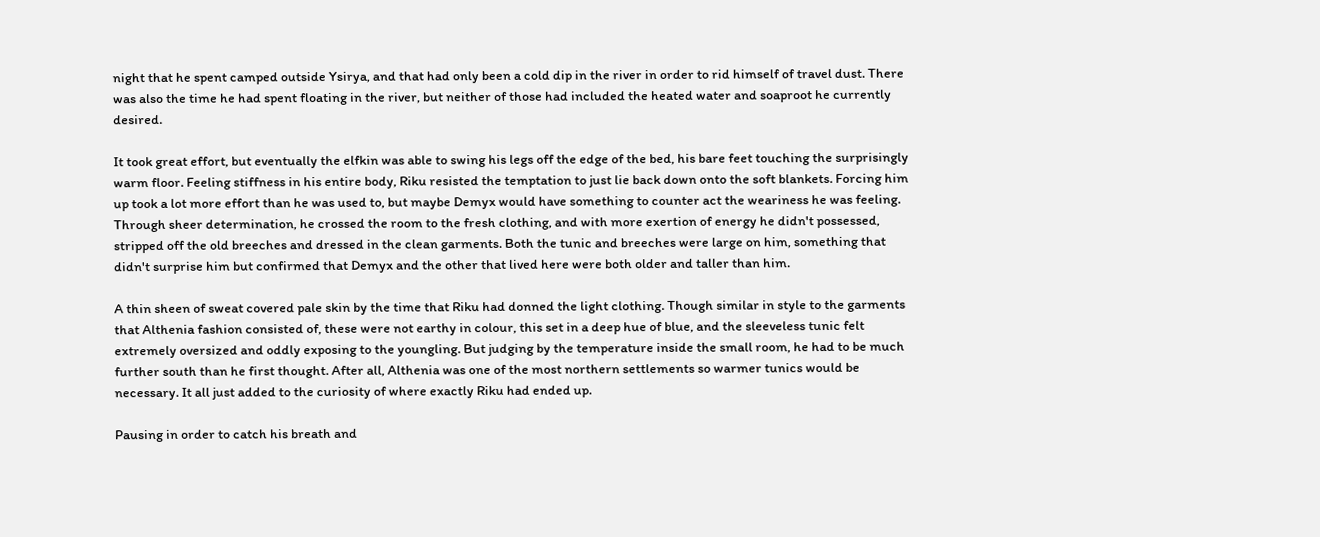night that he spent camped outside Ysirya, and that had only been a cold dip in the river in order to rid himself of travel dust. There was also the time he had spent floating in the river, but neither of those had included the heated water and soaproot he currently desired.

It took great effort, but eventually the elfkin was able to swing his legs off the edge of the bed, his bare feet touching the surprisingly warm floor. Feeling stiffness in his entire body, Riku resisted the temptation to just lie back down onto the soft blankets. Forcing him up took a lot more effort than he was used to, but maybe Demyx would have something to counter act the weariness he was feeling. Through sheer determination, he crossed the room to the fresh clothing, and with more exertion of energy he didn't possessed, stripped off the old breeches and dressed in the clean garments. Both the tunic and breeches were large on him, something that didn't surprise him but confirmed that Demyx and the other that lived here were both older and taller than him.

A thin sheen of sweat covered pale skin by the time that Riku had donned the light clothing. Though similar in style to the garments that Althenia fashion consisted of, these were not earthy in colour, this set in a deep hue of blue, and the sleeveless tunic felt extremely oversized and oddly exposing to the youngling. But judging by the temperature inside the small room, he had to be much further south than he first thought. After all, Althenia was one of the most northern settlements so warmer tunics would be necessary. It all just added to the curiosity of where exactly Riku had ended up.

Pausing in order to catch his breath and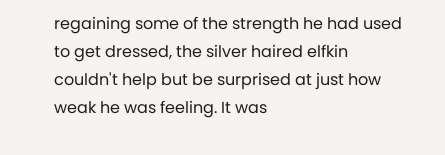regaining some of the strength he had used to get dressed, the silver haired elfkin couldn't help but be surprised at just how weak he was feeling. It was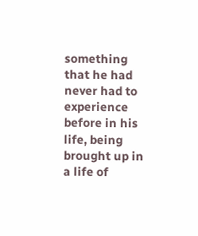something that he had never had to experience before in his life, being brought up in a life of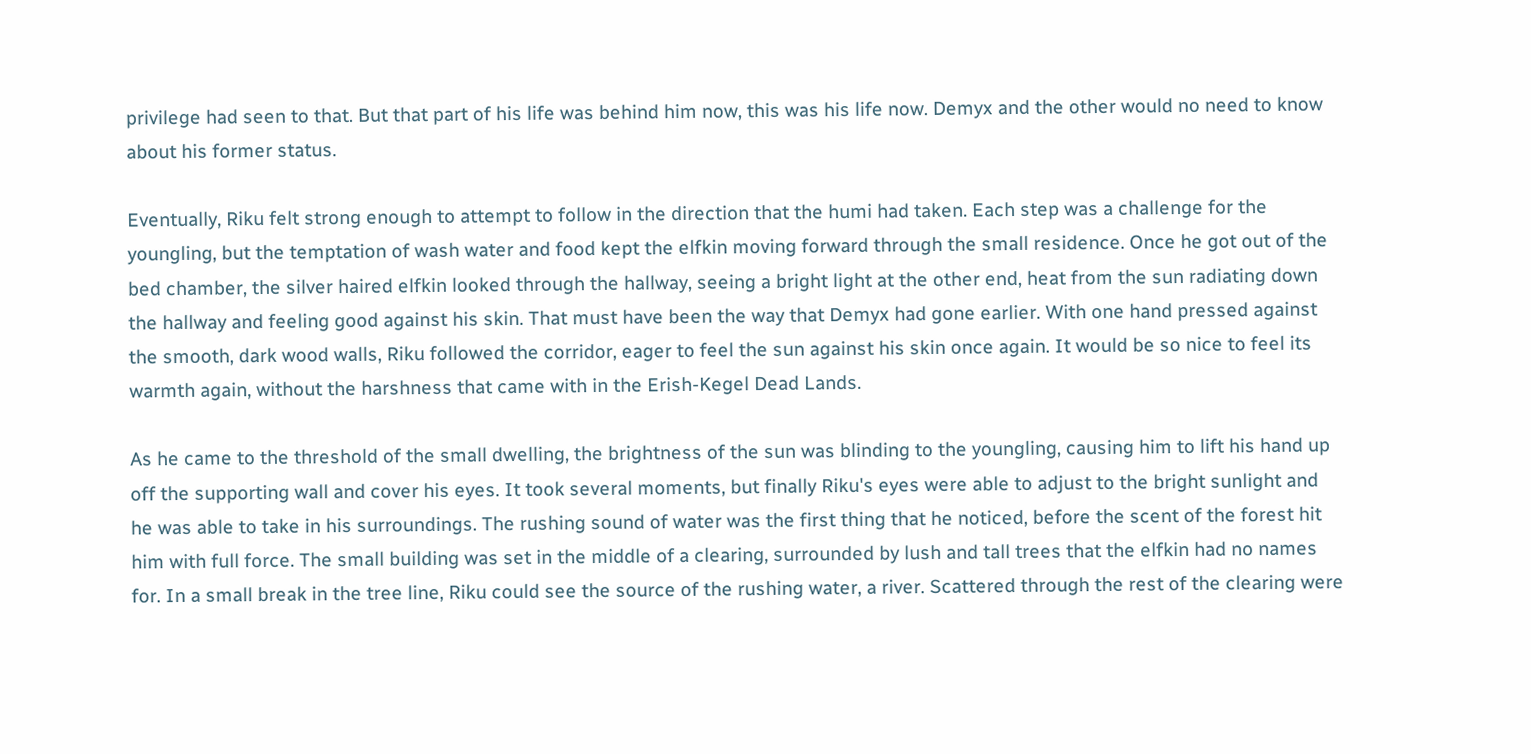privilege had seen to that. But that part of his life was behind him now, this was his life now. Demyx and the other would no need to know about his former status.

Eventually, Riku felt strong enough to attempt to follow in the direction that the humi had taken. Each step was a challenge for the youngling, but the temptation of wash water and food kept the elfkin moving forward through the small residence. Once he got out of the bed chamber, the silver haired elfkin looked through the hallway, seeing a bright light at the other end, heat from the sun radiating down the hallway and feeling good against his skin. That must have been the way that Demyx had gone earlier. With one hand pressed against the smooth, dark wood walls, Riku followed the corridor, eager to feel the sun against his skin once again. It would be so nice to feel its warmth again, without the harshness that came with in the Erish-Kegel Dead Lands.

As he came to the threshold of the small dwelling, the brightness of the sun was blinding to the youngling, causing him to lift his hand up off the supporting wall and cover his eyes. It took several moments, but finally Riku's eyes were able to adjust to the bright sunlight and he was able to take in his surroundings. The rushing sound of water was the first thing that he noticed, before the scent of the forest hit him with full force. The small building was set in the middle of a clearing, surrounded by lush and tall trees that the elfkin had no names for. In a small break in the tree line, Riku could see the source of the rushing water, a river. Scattered through the rest of the clearing were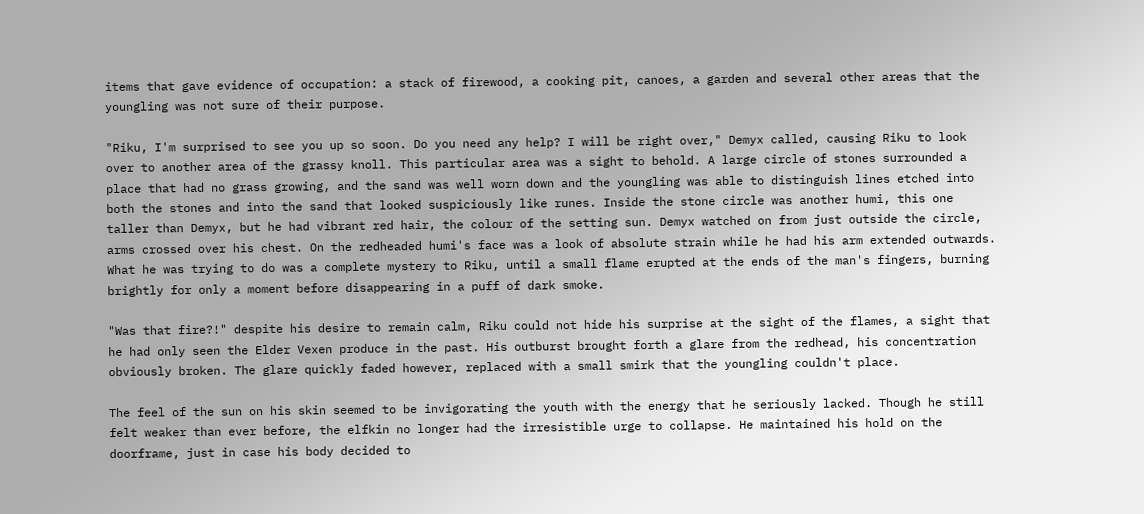items that gave evidence of occupation: a stack of firewood, a cooking pit, canoes, a garden and several other areas that the youngling was not sure of their purpose.

"Riku, I'm surprised to see you up so soon. Do you need any help? I will be right over," Demyx called, causing Riku to look over to another area of the grassy knoll. This particular area was a sight to behold. A large circle of stones surrounded a place that had no grass growing, and the sand was well worn down and the youngling was able to distinguish lines etched into both the stones and into the sand that looked suspiciously like runes. Inside the stone circle was another humi, this one taller than Demyx, but he had vibrant red hair, the colour of the setting sun. Demyx watched on from just outside the circle, arms crossed over his chest. On the redheaded humi's face was a look of absolute strain while he had his arm extended outwards. What he was trying to do was a complete mystery to Riku, until a small flame erupted at the ends of the man's fingers, burning brightly for only a moment before disappearing in a puff of dark smoke.

"Was that fire?!" despite his desire to remain calm, Riku could not hide his surprise at the sight of the flames, a sight that he had only seen the Elder Vexen produce in the past. His outburst brought forth a glare from the redhead, his concentration obviously broken. The glare quickly faded however, replaced with a small smirk that the youngling couldn't place.

The feel of the sun on his skin seemed to be invigorating the youth with the energy that he seriously lacked. Though he still felt weaker than ever before, the elfkin no longer had the irresistible urge to collapse. He maintained his hold on the doorframe, just in case his body decided to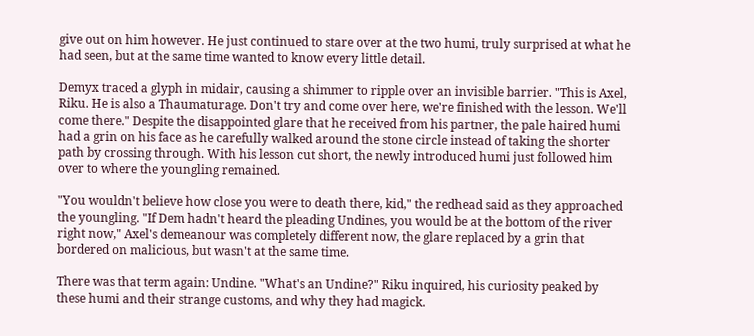give out on him however. He just continued to stare over at the two humi, truly surprised at what he had seen, but at the same time wanted to know every little detail.

Demyx traced a glyph in midair, causing a shimmer to ripple over an invisible barrier. "This is Axel, Riku. He is also a Thaumaturage. Don't try and come over here, we're finished with the lesson. We'll come there." Despite the disappointed glare that he received from his partner, the pale haired humi had a grin on his face as he carefully walked around the stone circle instead of taking the shorter path by crossing through. With his lesson cut short, the newly introduced humi just followed him over to where the youngling remained.

"You wouldn't believe how close you were to death there, kid," the redhead said as they approached the youngling. "If Dem hadn't heard the pleading Undines, you would be at the bottom of the river right now," Axel's demeanour was completely different now, the glare replaced by a grin that bordered on malicious, but wasn't at the same time.

There was that term again: Undine. "What's an Undine?" Riku inquired, his curiosity peaked by these humi and their strange customs, and why they had magick.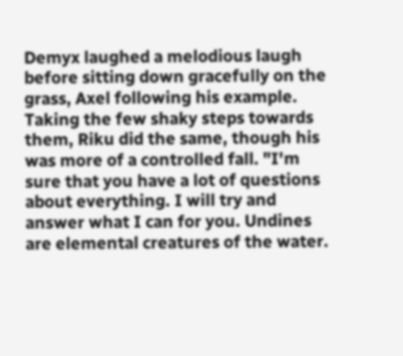Demyx laughed a melodious laugh before sitting down gracefully on the grass, Axel following his example. Taking the few shaky steps towards them, Riku did the same, though his was more of a controlled fall. "I'm sure that you have a lot of questions about everything. I will try and answer what I can for you. Undines are elemental creatures of the water.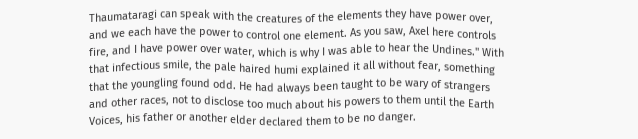Thaumataragi can speak with the creatures of the elements they have power over, and we each have the power to control one element. As you saw, Axel here controls fire, and I have power over water, which is why I was able to hear the Undines." With that infectious smile, the pale haired humi explained it all without fear, something that the youngling found odd. He had always been taught to be wary of strangers and other races, not to disclose too much about his powers to them until the Earth Voices, his father or another elder declared them to be no danger.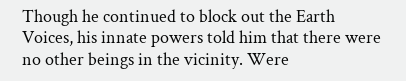Though he continued to block out the Earth Voices, his innate powers told him that there were no other beings in the vicinity. Were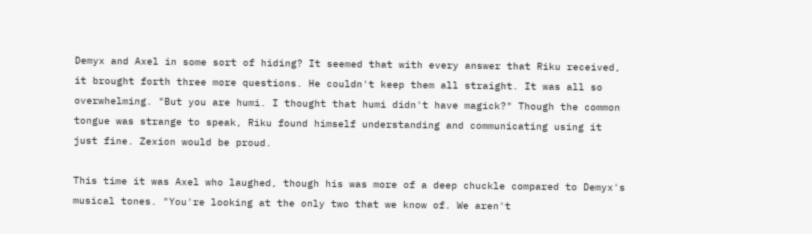Demyx and Axel in some sort of hiding? It seemed that with every answer that Riku received, it brought forth three more questions. He couldn't keep them all straight. It was all so overwhelming. "But you are humi. I thought that humi didn't have magick?" Though the common tongue was strange to speak, Riku found himself understanding and communicating using it just fine. Zexion would be proud.

This time it was Axel who laughed, though his was more of a deep chuckle compared to Demyx's musical tones. "You're looking at the only two that we know of. We aren't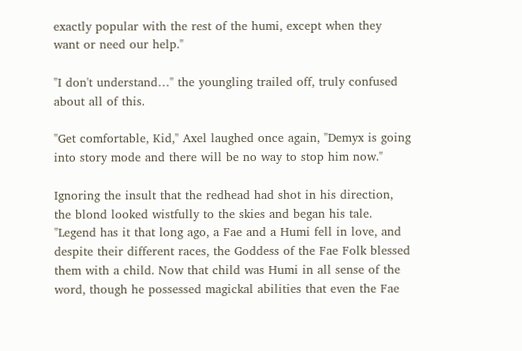exactly popular with the rest of the humi, except when they want or need our help."

"I don't understand…" the youngling trailed off, truly confused about all of this.

"Get comfortable, Kid," Axel laughed once again, "Demyx is going into story mode and there will be no way to stop him now."

Ignoring the insult that the redhead had shot in his direction, the blond looked wistfully to the skies and began his tale. "Legend has it that long ago, a Fae and a Humi fell in love, and despite their different races, the Goddess of the Fae Folk blessed them with a child. Now that child was Humi in all sense of the word, though he possessed magickal abilities that even the Fae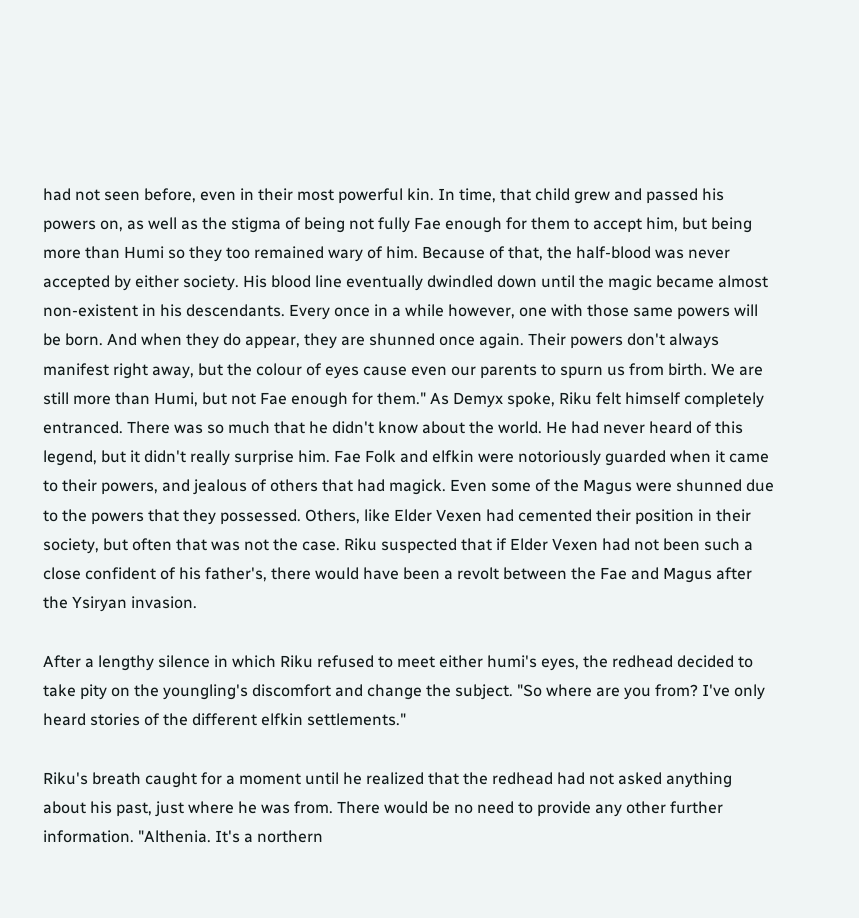had not seen before, even in their most powerful kin. In time, that child grew and passed his powers on, as well as the stigma of being not fully Fae enough for them to accept him, but being more than Humi so they too remained wary of him. Because of that, the half-blood was never accepted by either society. His blood line eventually dwindled down until the magic became almost non-existent in his descendants. Every once in a while however, one with those same powers will be born. And when they do appear, they are shunned once again. Their powers don't always manifest right away, but the colour of eyes cause even our parents to spurn us from birth. We are still more than Humi, but not Fae enough for them." As Demyx spoke, Riku felt himself completely entranced. There was so much that he didn't know about the world. He had never heard of this legend, but it didn't really surprise him. Fae Folk and elfkin were notoriously guarded when it came to their powers, and jealous of others that had magick. Even some of the Magus were shunned due to the powers that they possessed. Others, like Elder Vexen had cemented their position in their society, but often that was not the case. Riku suspected that if Elder Vexen had not been such a close confident of his father's, there would have been a revolt between the Fae and Magus after the Ysiryan invasion.

After a lengthy silence in which Riku refused to meet either humi's eyes, the redhead decided to take pity on the youngling's discomfort and change the subject. "So where are you from? I've only heard stories of the different elfkin settlements."

Riku's breath caught for a moment until he realized that the redhead had not asked anything about his past, just where he was from. There would be no need to provide any other further information. "Althenia. It's a northern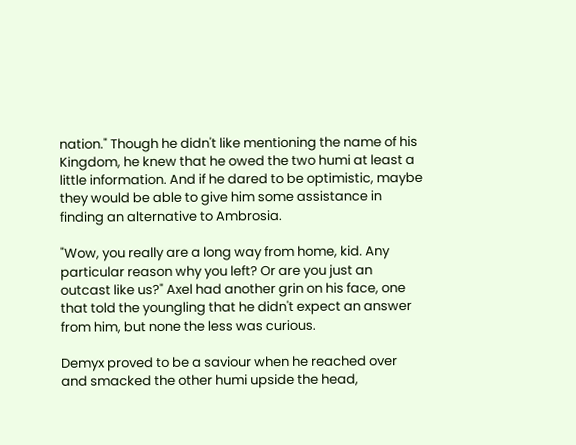nation." Though he didn't like mentioning the name of his Kingdom, he knew that he owed the two humi at least a little information. And if he dared to be optimistic, maybe they would be able to give him some assistance in finding an alternative to Ambrosia.

"Wow, you really are a long way from home, kid. Any particular reason why you left? Or are you just an outcast like us?" Axel had another grin on his face, one that told the youngling that he didn't expect an answer from him, but none the less was curious.

Demyx proved to be a saviour when he reached over and smacked the other humi upside the head,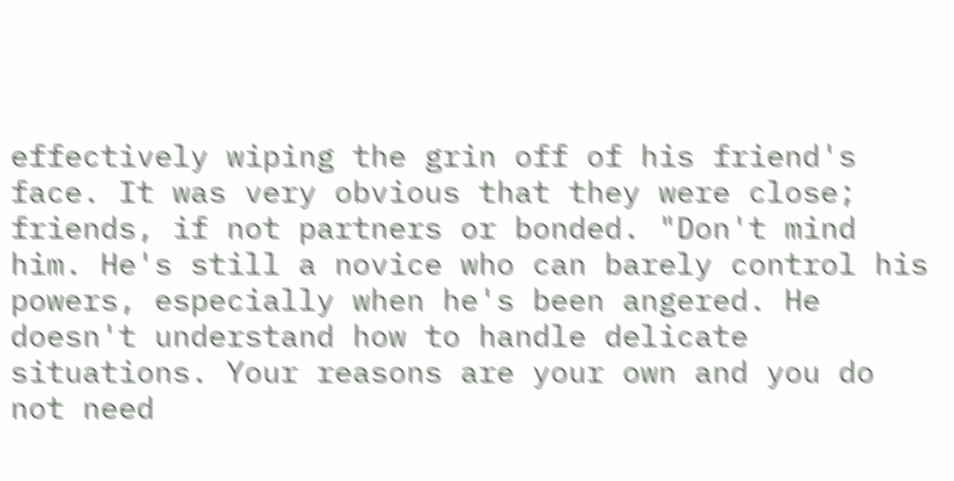effectively wiping the grin off of his friend's face. It was very obvious that they were close; friends, if not partners or bonded. "Don't mind him. He's still a novice who can barely control his powers, especially when he's been angered. He doesn't understand how to handle delicate situations. Your reasons are your own and you do not need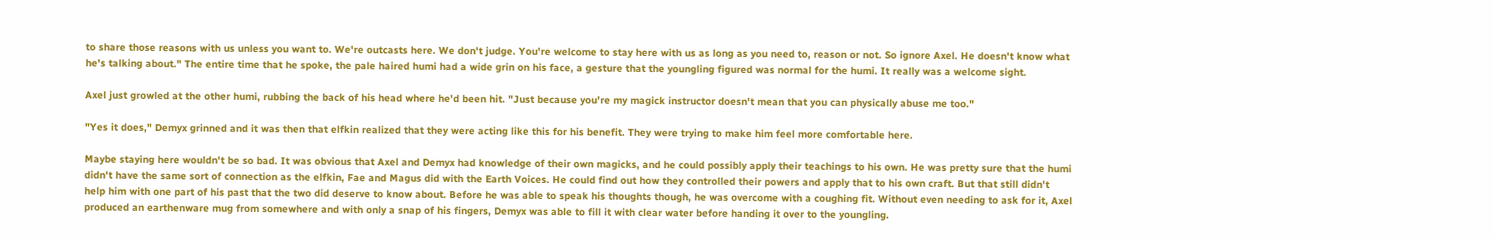to share those reasons with us unless you want to. We're outcasts here. We don't judge. You're welcome to stay here with us as long as you need to, reason or not. So ignore Axel. He doesn't know what he's talking about." The entire time that he spoke, the pale haired humi had a wide grin on his face, a gesture that the youngling figured was normal for the humi. It really was a welcome sight.

Axel just growled at the other humi, rubbing the back of his head where he'd been hit. "Just because you're my magick instructor doesn't mean that you can physically abuse me too."

"Yes it does," Demyx grinned and it was then that elfkin realized that they were acting like this for his benefit. They were trying to make him feel more comfortable here.

Maybe staying here wouldn't be so bad. It was obvious that Axel and Demyx had knowledge of their own magicks, and he could possibly apply their teachings to his own. He was pretty sure that the humi didn't have the same sort of connection as the elfkin, Fae and Magus did with the Earth Voices. He could find out how they controlled their powers and apply that to his own craft. But that still didn't help him with one part of his past that the two did deserve to know about. Before he was able to speak his thoughts though, he was overcome with a coughing fit. Without even needing to ask for it, Axel produced an earthenware mug from somewhere and with only a snap of his fingers, Demyx was able to fill it with clear water before handing it over to the youngling.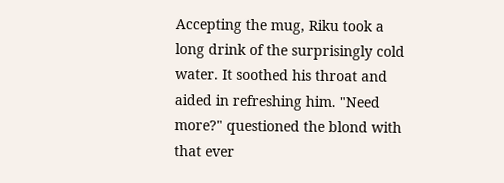Accepting the mug, Riku took a long drink of the surprisingly cold water. It soothed his throat and aided in refreshing him. "Need more?" questioned the blond with that ever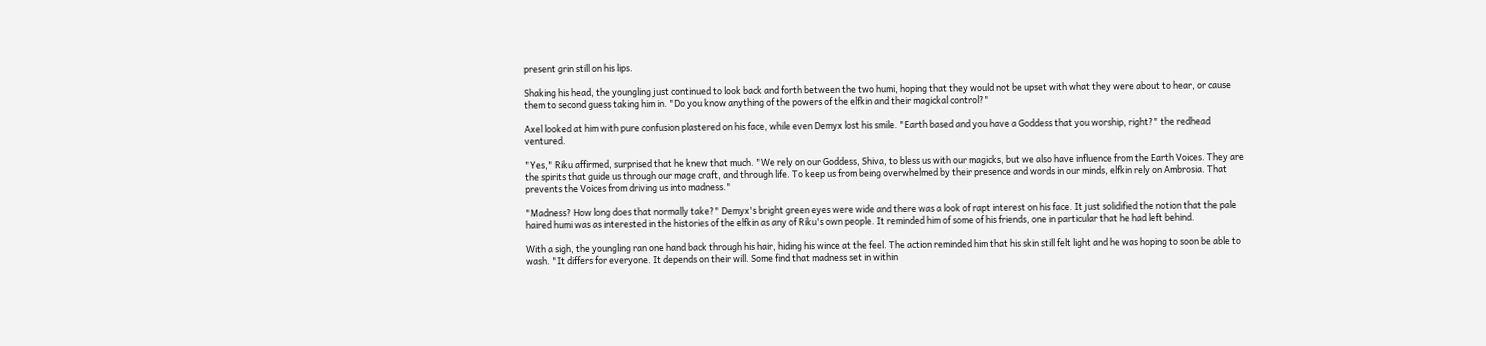present grin still on his lips.

Shaking his head, the youngling just continued to look back and forth between the two humi, hoping that they would not be upset with what they were about to hear, or cause them to second guess taking him in. "Do you know anything of the powers of the elfkin and their magickal control?"

Axel looked at him with pure confusion plastered on his face, while even Demyx lost his smile. "Earth based and you have a Goddess that you worship, right?" the redhead ventured.

"Yes," Riku affirmed, surprised that he knew that much. "We rely on our Goddess, Shiva, to bless us with our magicks, but we also have influence from the Earth Voices. They are the spirits that guide us through our mage craft, and through life. To keep us from being overwhelmed by their presence and words in our minds, elfkin rely on Ambrosia. That prevents the Voices from driving us into madness."

"Madness? How long does that normally take?" Demyx's bright green eyes were wide and there was a look of rapt interest on his face. It just solidified the notion that the pale haired humi was as interested in the histories of the elfkin as any of Riku's own people. It reminded him of some of his friends, one in particular that he had left behind.

With a sigh, the youngling ran one hand back through his hair, hiding his wince at the feel. The action reminded him that his skin still felt light and he was hoping to soon be able to wash. "It differs for everyone. It depends on their will. Some find that madness set in within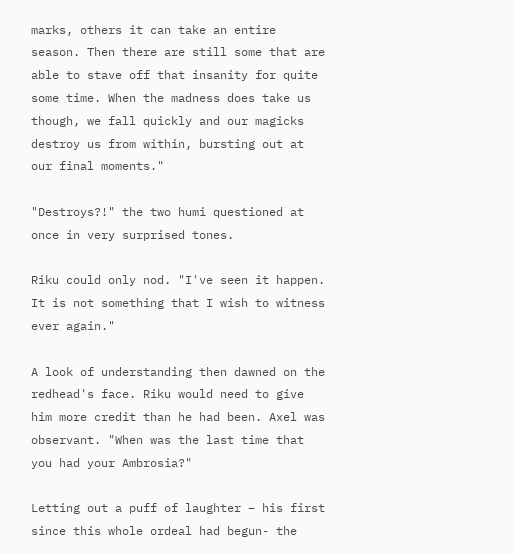marks, others it can take an entire season. Then there are still some that are able to stave off that insanity for quite some time. When the madness does take us though, we fall quickly and our magicks destroy us from within, bursting out at our final moments."

"Destroys?!" the two humi questioned at once in very surprised tones.

Riku could only nod. "I've seen it happen. It is not something that I wish to witness ever again."

A look of understanding then dawned on the redhead's face. Riku would need to give him more credit than he had been. Axel was observant. "When was the last time that you had your Ambrosia?"

Letting out a puff of laughter – his first since this whole ordeal had begun- the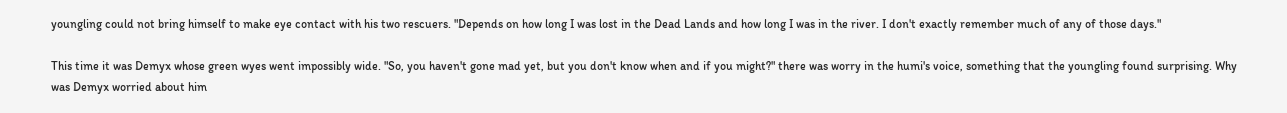youngling could not bring himself to make eye contact with his two rescuers. "Depends on how long I was lost in the Dead Lands and how long I was in the river. I don't exactly remember much of any of those days."

This time it was Demyx whose green wyes went impossibly wide. "So, you haven't gone mad yet, but you don't know when and if you might?" there was worry in the humi's voice, something that the youngling found surprising. Why was Demyx worried about him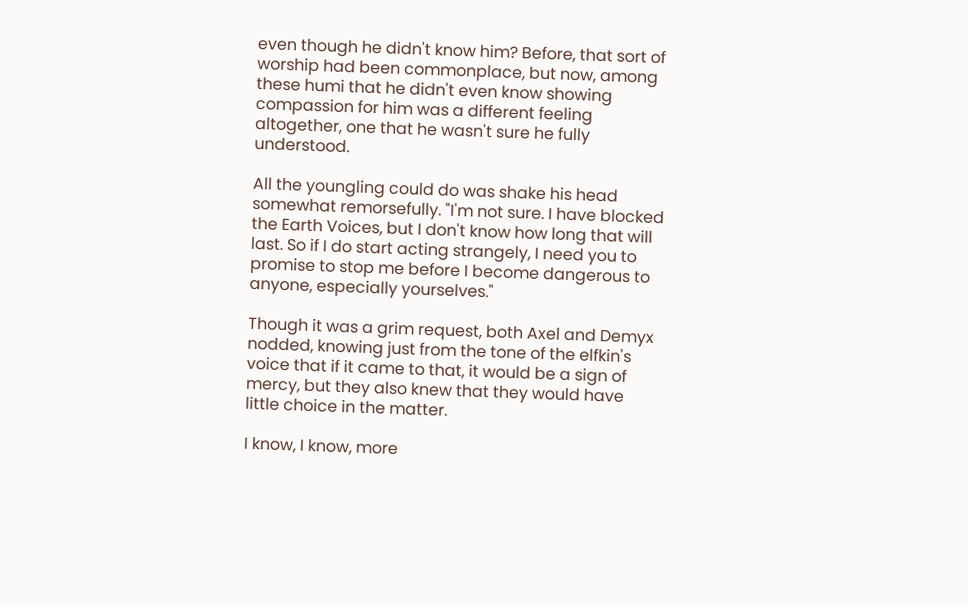even though he didn't know him? Before, that sort of worship had been commonplace, but now, among these humi that he didn't even know showing compassion for him was a different feeling altogether, one that he wasn't sure he fully understood.

All the youngling could do was shake his head somewhat remorsefully. "I'm not sure. I have blocked the Earth Voices, but I don't know how long that will last. So if I do start acting strangely, I need you to promise to stop me before I become dangerous to anyone, especially yourselves."

Though it was a grim request, both Axel and Demyx nodded, knowing just from the tone of the elfkin's voice that if it came to that, it would be a sign of mercy, but they also knew that they would have little choice in the matter.

I know, I know, more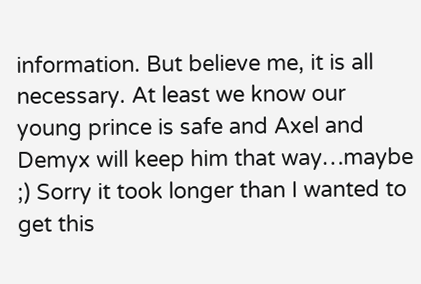information. But believe me, it is all necessary. At least we know our young prince is safe and Axel and Demyx will keep him that way…maybe ;) Sorry it took longer than I wanted to get this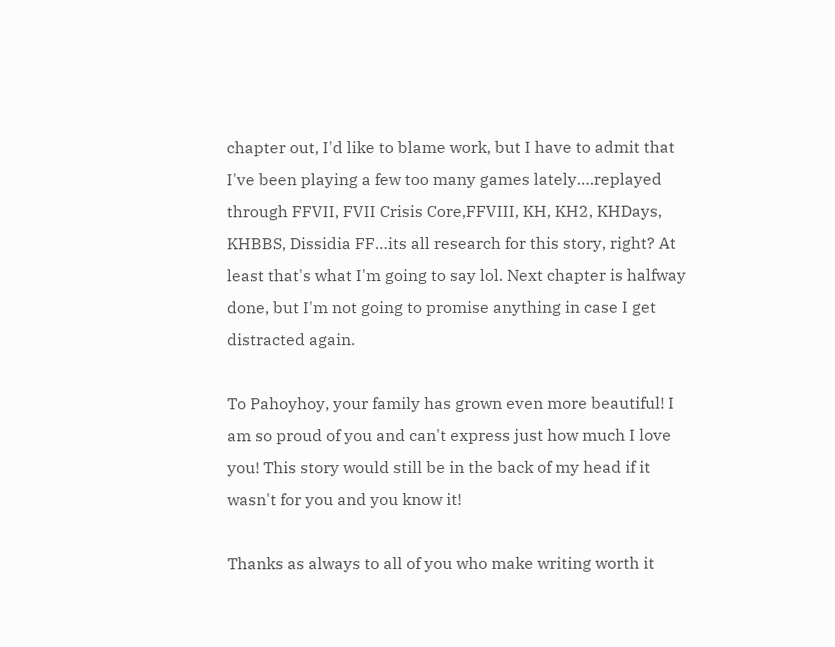chapter out, I'd like to blame work, but I have to admit that I've been playing a few too many games lately….replayed through FFVII, FVII Crisis Core,FFVIII, KH, KH2, KHDays, KHBBS, Dissidia FF…its all research for this story, right? At least that's what I'm going to say lol. Next chapter is halfway done, but I'm not going to promise anything in case I get distracted again.

To Pahoyhoy, your family has grown even more beautiful! I am so proud of you and can't express just how much I love you! This story would still be in the back of my head if it wasn't for you and you know it!

Thanks as always to all of you who make writing worth it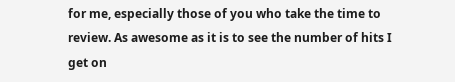for me, especially those of you who take the time to review. As awesome as it is to see the number of hits I get on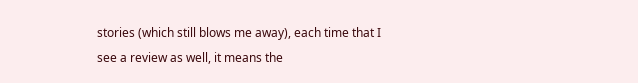stories (which still blows me away), each time that I see a review as well, it means the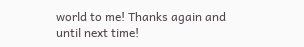world to me! Thanks again and until next time!